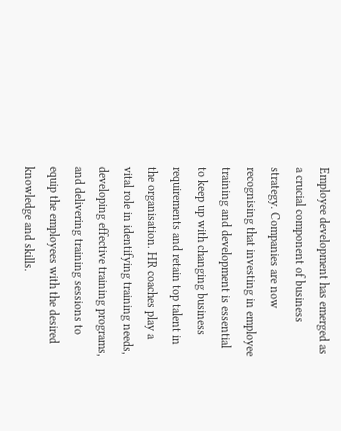Employee development has emerged as a crucial component of business strategy. Companies are now recognising that investing in employee training and development is essential to keep up with changing business requirements and retain top talent in the organisation. HR coaches play a vital role in identifying training needs, developing effective training programs, and delivering training sessions to equip the employees with the desired knowledge and skills.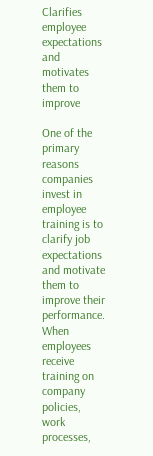Clarifies employee expectations and motivates them to improve

One of the primary reasons companies invest in employee training is to clarify job expectations and motivate them to improve their performance. When employees receive training on company policies, work processes,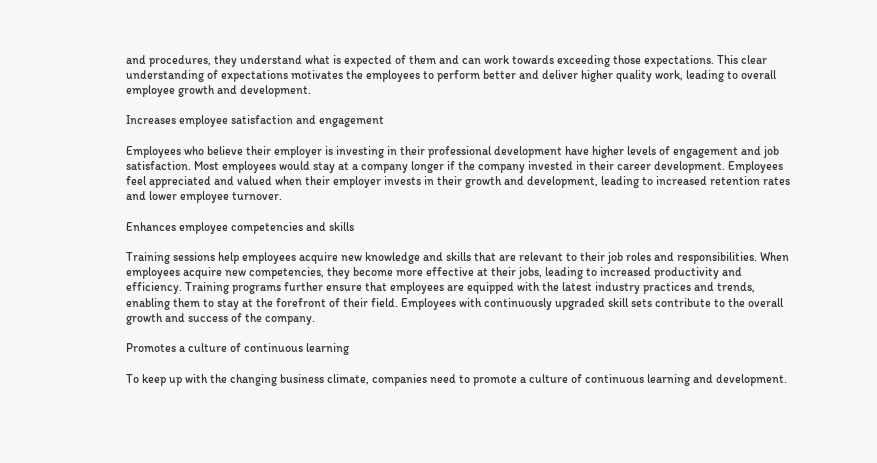and procedures, they understand what is expected of them and can work towards exceeding those expectations. This clear understanding of expectations motivates the employees to perform better and deliver higher quality work, leading to overall employee growth and development.

Increases employee satisfaction and engagement

Employees who believe their employer is investing in their professional development have higher levels of engagement and job satisfaction. Most employees would stay at a company longer if the company invested in their career development. Employees feel appreciated and valued when their employer invests in their growth and development, leading to increased retention rates and lower employee turnover.

Enhances employee competencies and skills

Training sessions help employees acquire new knowledge and skills that are relevant to their job roles and responsibilities. When employees acquire new competencies, they become more effective at their jobs, leading to increased productivity and efficiency. Training programs further ensure that employees are equipped with the latest industry practices and trends, enabling them to stay at the forefront of their field. Employees with continuously upgraded skill sets contribute to the overall growth and success of the company.

Promotes a culture of continuous learning

To keep up with the changing business climate, companies need to promote a culture of continuous learning and development.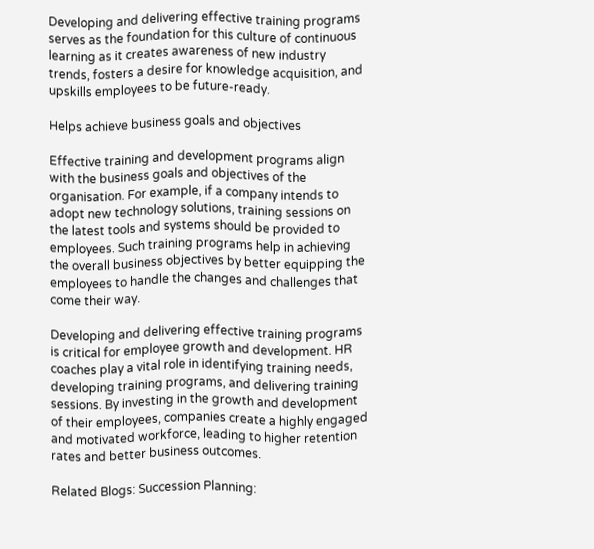Developing and delivering effective training programs serves as the foundation for this culture of continuous learning as it creates awareness of new industry trends, fosters a desire for knowledge acquisition, and upskills employees to be future-ready.

Helps achieve business goals and objectives

Effective training and development programs align with the business goals and objectives of the organisation. For example, if a company intends to adopt new technology solutions, training sessions on the latest tools and systems should be provided to employees. Such training programs help in achieving the overall business objectives by better equipping the employees to handle the changes and challenges that come their way.

Developing and delivering effective training programs is critical for employee growth and development. HR coaches play a vital role in identifying training needs, developing training programs, and delivering training sessions. By investing in the growth and development of their employees, companies create a highly engaged and motivated workforce, leading to higher retention rates and better business outcomes.

Related Blogs: Succession Planning: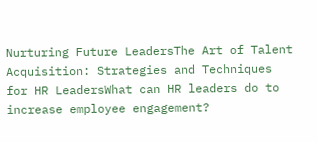Nurturing Future LeadersThe Art of Talent Acquisition: Strategies and Techniques for HR LeadersWhat can HR leaders do to increase employee engagement?